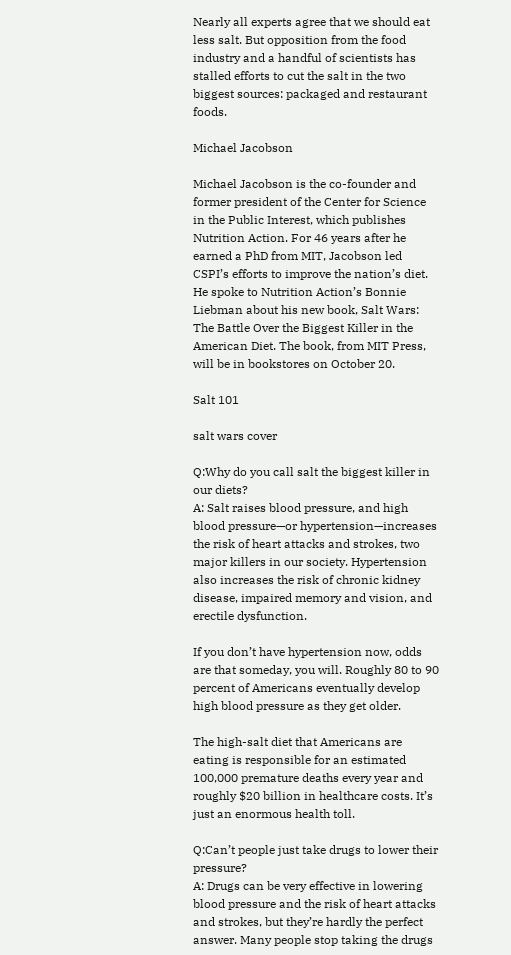Nearly all experts agree that we should eat less salt. But opposition from the food industry and a handful of scientists has stalled efforts to cut the salt in the two biggest sources: packaged and restaurant foods.

Michael Jacobson

Michael Jacobson is the co-founder and former president of the Center for Science in the Public Interest, which publishes Nutrition Action. For 46 years after he earned a PhD from MIT, Jacobson led CSPI’s efforts to improve the nation’s diet. He spoke to Nutrition Action’s Bonnie Liebman about his new book, Salt Wars: The Battle Over the Biggest Killer in the American Diet. The book, from MIT Press, will be in bookstores on October 20.

Salt 101

salt wars cover

Q:Why do you call salt the biggest killer in our diets?
A: Salt raises blood pressure, and high blood pressure—or hypertension—increases the risk of heart attacks and strokes, two major killers in our society. Hypertension also increases the risk of chronic kidney disease, impaired memory and vision, and erectile dysfunction.

If you don’t have hypertension now, odds are that someday, you will. Roughly 80 to 90 percent of Americans eventually develop high blood pressure as they get older.

The high-salt diet that Americans are eating is responsible for an estimated 100,000 premature deaths every year and roughly $20 billion in healthcare costs. It’s just an enormous health toll.

Q:Can’t people just take drugs to lower their pressure?
A: Drugs can be very effective in lowering blood pressure and the risk of heart attacks and strokes, but they’re hardly the perfect answer. Many people stop taking the drugs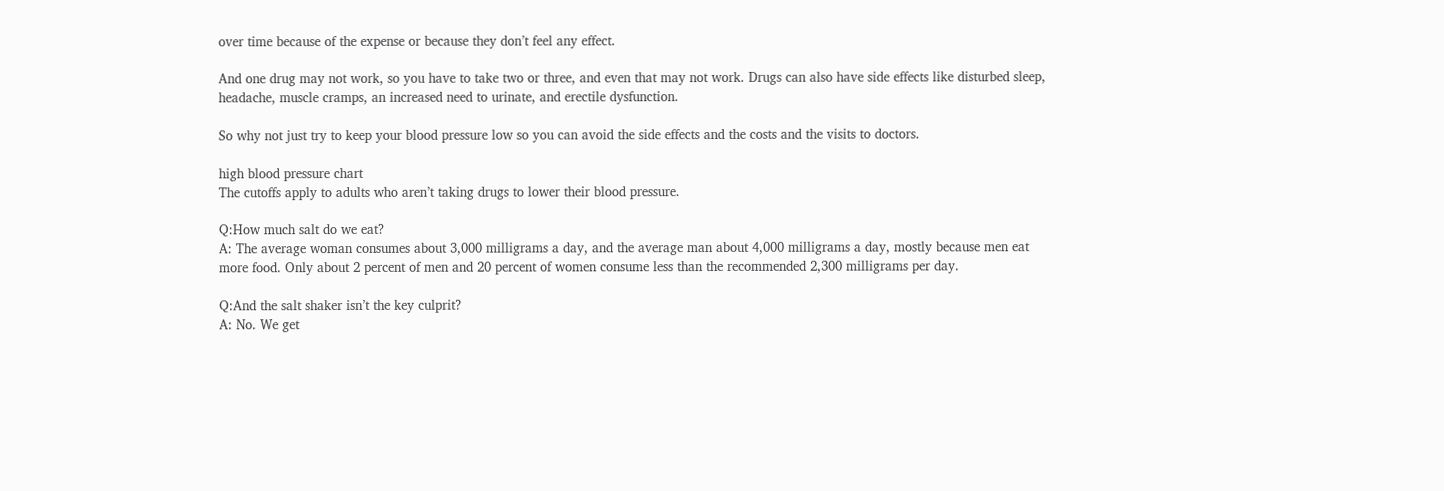over time because of the expense or because they don’t feel any effect.

And one drug may not work, so you have to take two or three, and even that may not work. Drugs can also have side effects like disturbed sleep, headache, muscle cramps, an increased need to urinate, and erectile dysfunction.

So why not just try to keep your blood pressure low so you can avoid the side effects and the costs and the visits to doctors.

high blood pressure chart
The cutoffs apply to adults who aren’t taking drugs to lower their blood pressure.

Q:How much salt do we eat?
A: The average woman consumes about 3,000 milligrams a day, and the average man about 4,000 milligrams a day, mostly because men eat more food. Only about 2 percent of men and 20 percent of women consume less than the recommended 2,300 milligrams per day.

Q:And the salt shaker isn’t the key culprit?
A: No. We get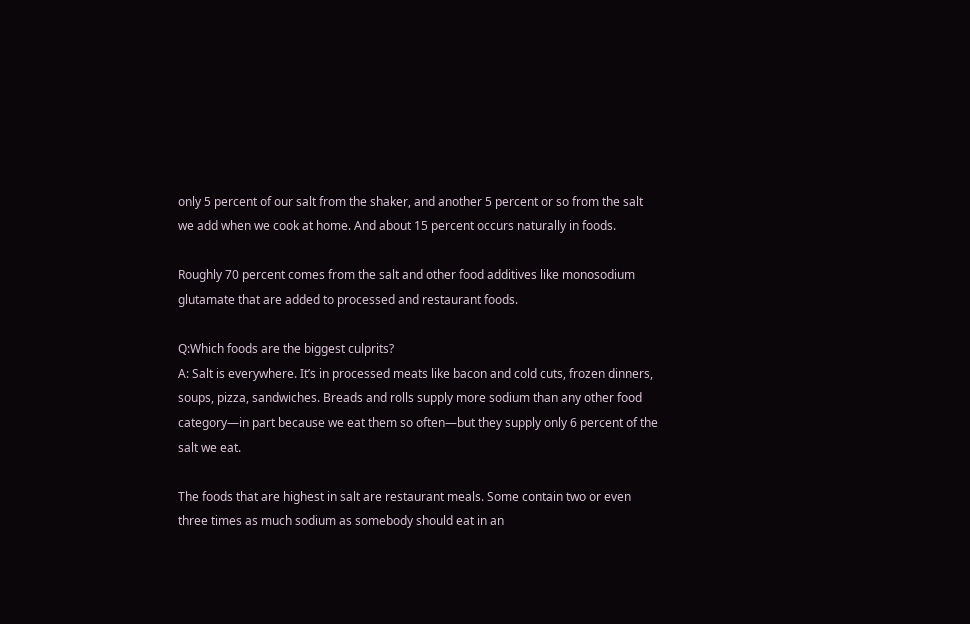only 5 percent of our salt from the shaker, and another 5 percent or so from the salt we add when we cook at home. And about 15 percent occurs naturally in foods.

Roughly 70 percent comes from the salt and other food additives like monosodium glutamate that are added to processed and restaurant foods.

Q:Which foods are the biggest culprits?
A: Salt is everywhere. It’s in processed meats like bacon and cold cuts, frozen dinners, soups, pizza, sandwiches. Breads and rolls supply more sodium than any other food category—in part because we eat them so often—but they supply only 6 percent of the salt we eat.

The foods that are highest in salt are restaurant meals. Some contain two or even three times as much sodium as somebody should eat in an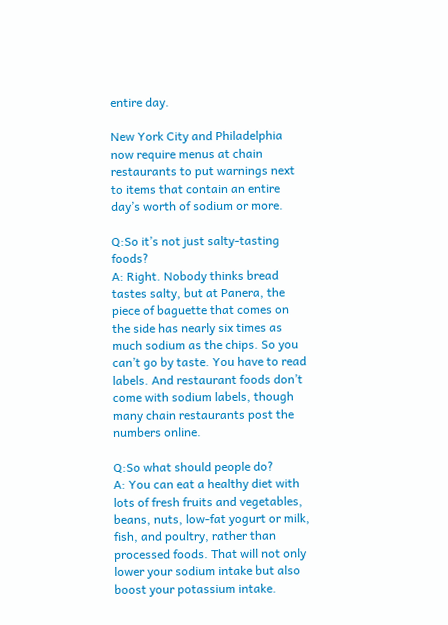entire day.

New York City and Philadelphia now require menus at chain restaurants to put warnings next to items that contain an entire day’s worth of sodium or more.

Q:So it’s not just salty-tasting foods?
A: Right. Nobody thinks bread tastes salty, but at Panera, the piece of baguette that comes on the side has nearly six times as much sodium as the chips. So you can’t go by taste. You have to read labels. And restaurant foods don’t come with sodium labels, though many chain restaurants post the numbers online.

Q:So what should people do?
A: You can eat a healthy diet with lots of fresh fruits and vegetables, beans, nuts, low-fat yogurt or milk, fish, and poultry, rather than processed foods. That will not only lower your sodium intake but also boost your potassium intake.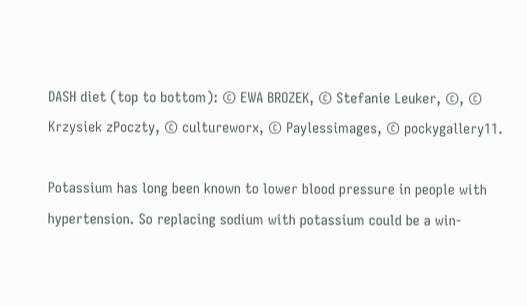DASH diet (top to bottom): © EWA BROZEK, © Stefanie Leuker, ©, © Krzysiek zPoczty, © cultureworx, © Paylessimages, © pockygallery11.

Potassium has long been known to lower blood pressure in people with hypertension. So replacing sodium with potassium could be a win-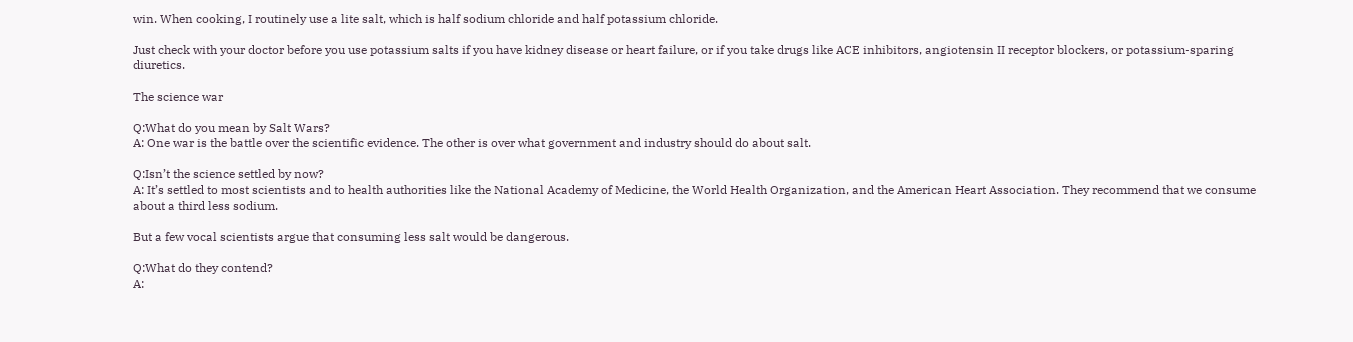win. When cooking, I routinely use a lite salt, which is half sodium chloride and half potassium chloride.

Just check with your doctor before you use potassium salts if you have kidney disease or heart failure, or if you take drugs like ACE inhibitors, angiotensin II receptor blockers, or potassium-sparing diuretics.

The science war

Q:What do you mean by Salt Wars?
A: One war is the battle over the scientific evidence. The other is over what government and industry should do about salt.

Q:Isn’t the science settled by now?
A: It’s settled to most scientists and to health authorities like the National Academy of Medicine, the World Health Organization, and the American Heart Association. They recommend that we consume about a third less sodium.

But a few vocal scientists argue that consuming less salt would be dangerous.

Q:What do they contend?
A: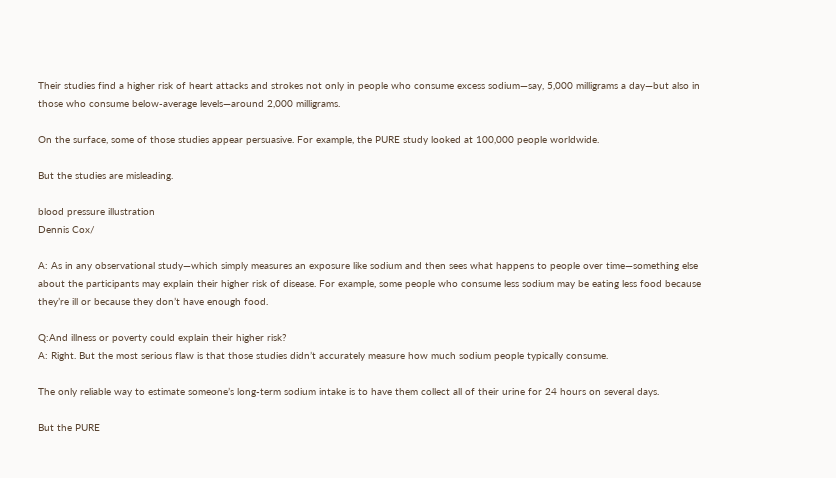Their studies find a higher risk of heart attacks and strokes not only in people who consume excess sodium—say, 5,000 milligrams a day—but also in those who consume below-average levels—around 2,000 milligrams.

On the surface, some of those studies appear persuasive. For example, the PURE study looked at 100,000 people worldwide.

But the studies are misleading.

blood pressure illustration
Dennis Cox/

A: As in any observational study—which simply measures an exposure like sodium and then sees what happens to people over time—something else about the participants may explain their higher risk of disease. For example, some people who consume less sodium may be eating less food because they’re ill or because they don’t have enough food.

Q:And illness or poverty could explain their higher risk?
A: Right. But the most serious flaw is that those studies didn’t accurately measure how much sodium people typically consume.

The only reliable way to estimate someone’s long-term sodium intake is to have them collect all of their urine for 24 hours on several days.

But the PURE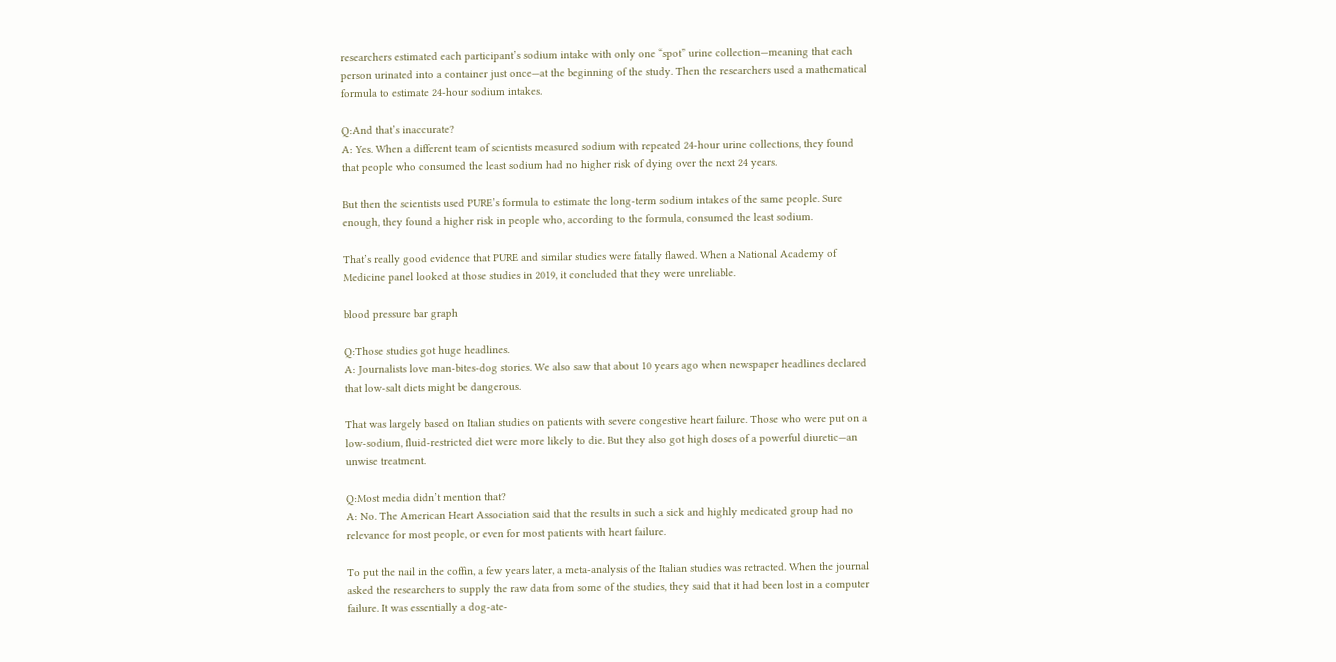researchers estimated each participant’s sodium intake with only one “spot” urine collection—meaning that each person urinated into a container just once—at the beginning of the study. Then the researchers used a mathematical formula to estimate 24-hour sodium intakes.

Q:And that’s inaccurate?
A: Yes. When a different team of scientists measured sodium with repeated 24-hour urine collections, they found that people who consumed the least sodium had no higher risk of dying over the next 24 years.

But then the scientists used PURE’s formula to estimate the long-term sodium intakes of the same people. Sure enough, they found a higher risk in people who, according to the formula, consumed the least sodium.

That’s really good evidence that PURE and similar studies were fatally flawed. When a National Academy of Medicine panel looked at those studies in 2019, it concluded that they were unreliable.

blood pressure bar graph

Q:Those studies got huge headlines.
A: Journalists love man-bites-dog stories. We also saw that about 10 years ago when newspaper headlines declared that low-salt diets might be dangerous.

That was largely based on Italian studies on patients with severe congestive heart failure. Those who were put on a low-sodium, fluid-restricted diet were more likely to die. But they also got high doses of a powerful diuretic—an unwise treatment.

Q:Most media didn’t mention that?
A: No. The American Heart Association said that the results in such a sick and highly medicated group had no relevance for most people, or even for most patients with heart failure.

To put the nail in the coffin, a few years later, a meta-analysis of the Italian studies was retracted. When the journal asked the researchers to supply the raw data from some of the studies, they said that it had been lost in a computer failure. It was essentially a dog-ate-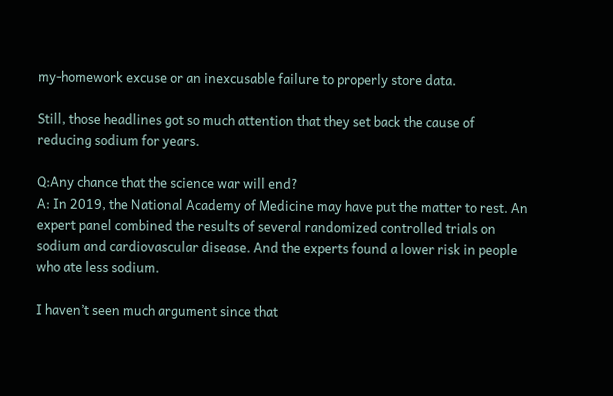my-homework excuse or an inexcusable failure to properly store data.

Still, those headlines got so much attention that they set back the cause of reducing sodium for years.

Q:Any chance that the science war will end?
A: In 2019, the National Academy of Medicine may have put the matter to rest. An expert panel combined the results of several randomized controlled trials on sodium and cardiovascular disease. And the experts found a lower risk in people who ate less sodium.

I haven’t seen much argument since that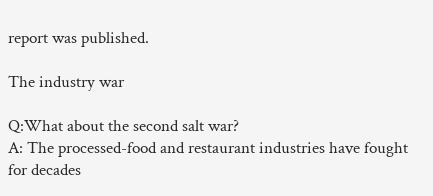report was published.

The industry war

Q:What about the second salt war?
A: The processed-food and restaurant industries have fought for decades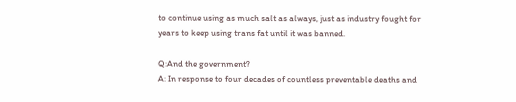to continue using as much salt as always, just as industry fought for years to keep using trans fat until it was banned.

Q:And the government?
A: In response to four decades of countless preventable deaths and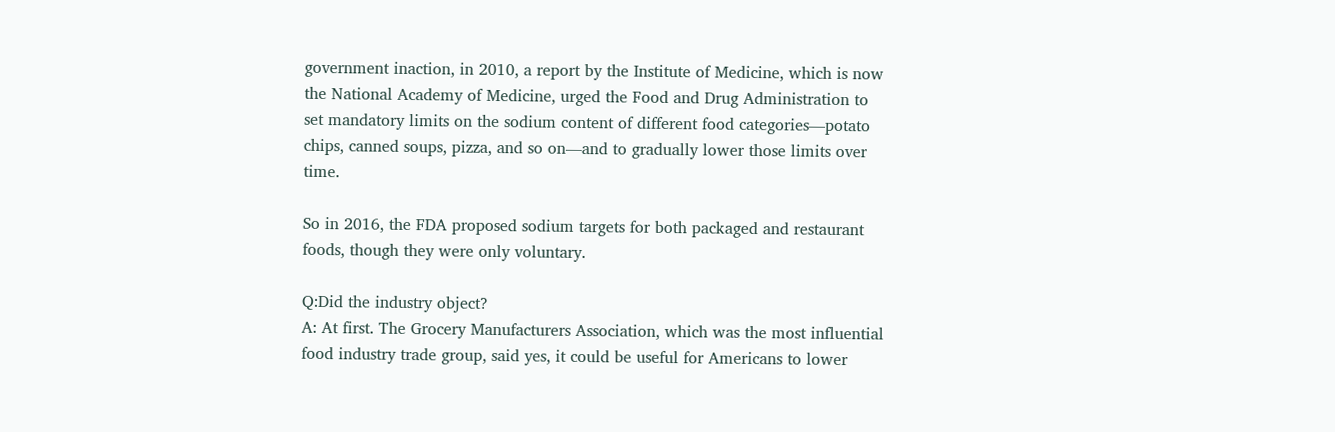government inaction, in 2010, a report by the Institute of Medicine, which is now the National Academy of Medicine, urged the Food and Drug Administration to set mandatory limits on the sodium content of different food categories—potato chips, canned soups, pizza, and so on—and to gradually lower those limits over time.

So in 2016, the FDA proposed sodium targets for both packaged and restaurant foods, though they were only voluntary.

Q:Did the industry object?
A: At first. The Grocery Manufacturers Association, which was the most influential food industry trade group, said yes, it could be useful for Americans to lower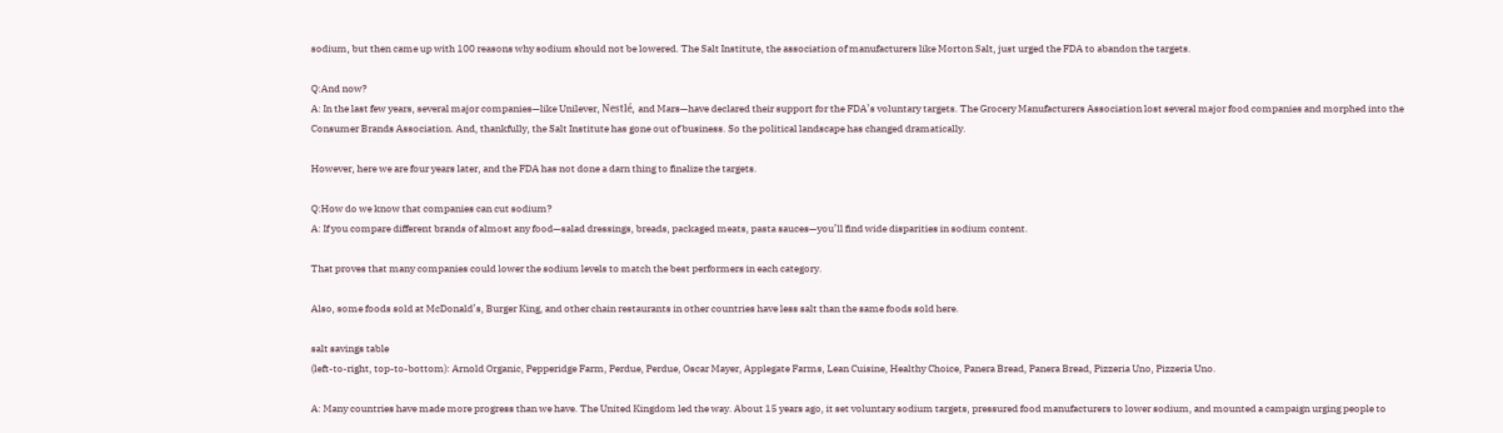sodium, but then came up with 100 reasons why sodium should not be lowered. The Salt Institute, the association of manufacturers like Morton Salt, just urged the FDA to abandon the targets.

Q:And now?
A: In the last few years, several major companies—like Unilever, Nestlé, and Mars—have declared their support for the FDA’s voluntary targets. The Grocery Manufacturers Association lost several major food companies and morphed into the Consumer Brands Association. And, thankfully, the Salt Institute has gone out of business. So the political landscape has changed dramatically.

However, here we are four years later, and the FDA has not done a darn thing to finalize the targets.

Q:How do we know that companies can cut sodium?
A: If you compare different brands of almost any food—salad dressings, breads, packaged meats, pasta sauces—you’ll find wide disparities in sodium content.

That proves that many companies could lower the sodium levels to match the best performers in each category.

Also, some foods sold at McDonald’s, Burger King, and other chain restaurants in other countries have less salt than the same foods sold here.

salt savings table
(left-to-right, top-to-bottom): Arnold Organic, Pepperidge Farm, Perdue, Perdue, Oscar Mayer, Applegate Farms, Lean Cuisine, Healthy Choice, Panera Bread, Panera Bread, Pizzeria Uno, Pizzeria Uno.

A: Many countries have made more progress than we have. The United Kingdom led the way. About 15 years ago, it set voluntary sodium targets, pressured food manufacturers to lower sodium, and mounted a campaign urging people to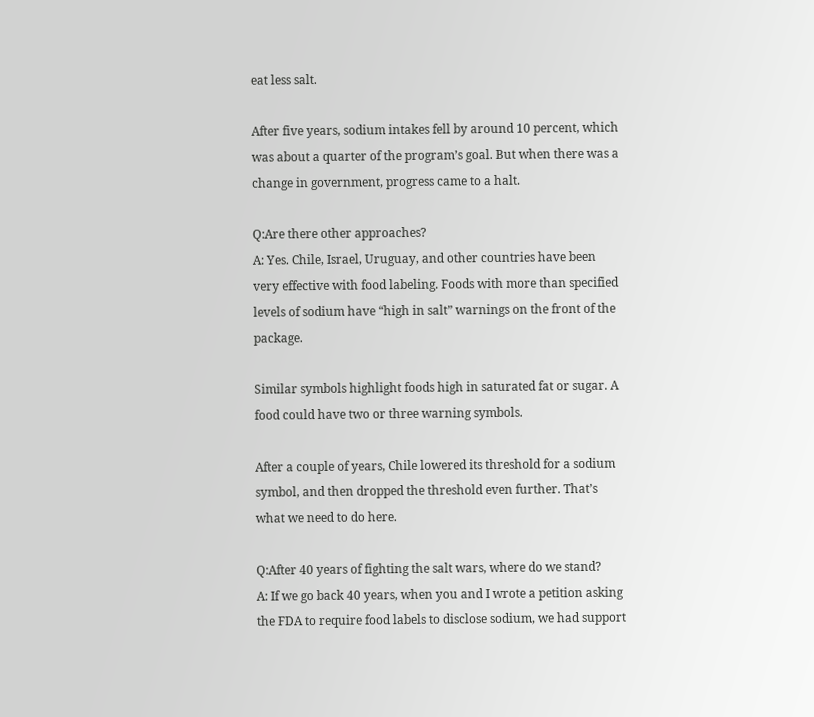eat less salt.

After five years, sodium intakes fell by around 10 percent, which was about a quarter of the program’s goal. But when there was a change in government, progress came to a halt.

Q:Are there other approaches?
A: Yes. Chile, Israel, Uruguay, and other countries have been very effective with food labeling. Foods with more than specified levels of sodium have “high in salt” warnings on the front of the package.

Similar symbols highlight foods high in saturated fat or sugar. A food could have two or three warning symbols.

After a couple of years, Chile lowered its threshold for a sodium symbol, and then dropped the threshold even further. That’s what we need to do here.

Q:After 40 years of fighting the salt wars, where do we stand?
A: If we go back 40 years, when you and I wrote a petition asking the FDA to require food labels to disclose sodium, we had support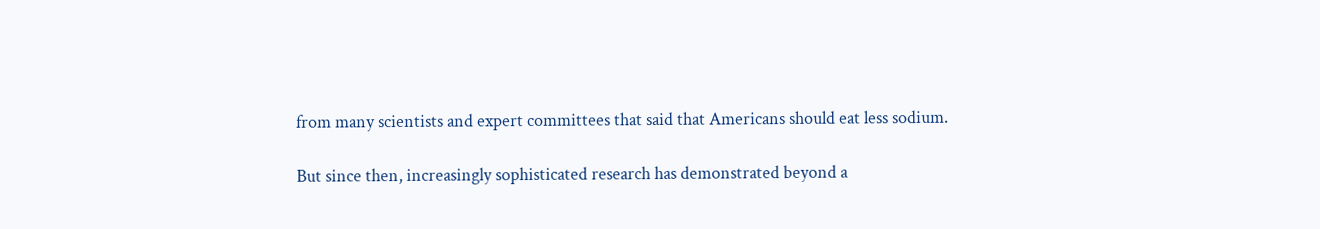from many scientists and expert committees that said that Americans should eat less sodium.

But since then, increasingly sophisticated research has demonstrated beyond a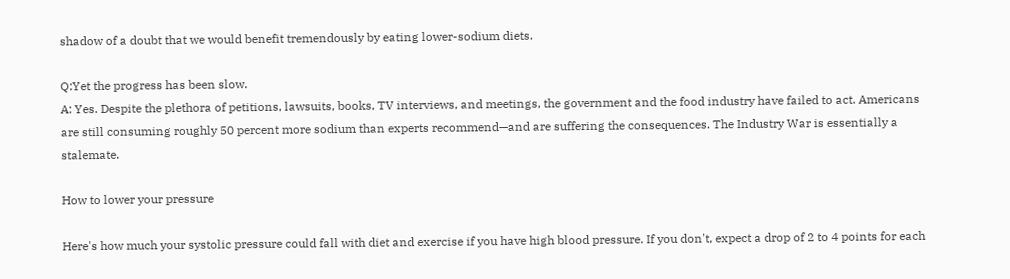shadow of a doubt that we would benefit tremendously by eating lower-sodium diets.

Q:Yet the progress has been slow.
A: Yes. Despite the plethora of petitions, lawsuits, books, TV interviews, and meetings, the government and the food industry have failed to act. Americans are still consuming roughly 50 percent more sodium than experts recommend—and are suffering the consequences. The Industry War is essentially a stalemate.

How to lower your pressure

Here's how much your systolic pressure could fall with diet and exercise if you have high blood pressure. If you don't, expect a drop of 2 to 4 points for each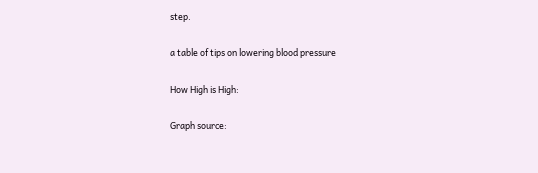step.

a table of tips on lowering blood pressure

How High is High:

Graph source: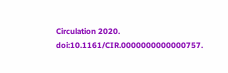Circulation 2020. doi:10.1161/CIR.0000000000000757.